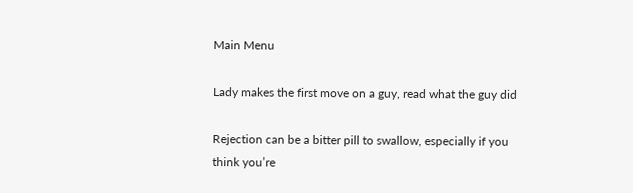Main Menu

Lady makes the first move on a guy, read what the guy did

Rejection can be a bitter pill to swallow, especially if you think you’re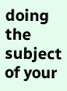doing the subject of your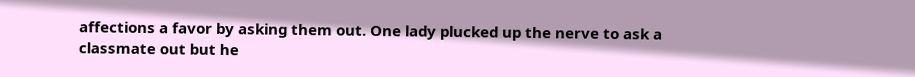affections a favor by asking them out. One lady plucked up the nerve to ask a classmate out but he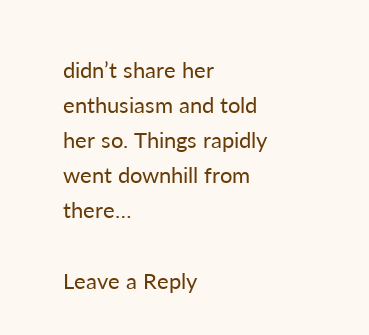didn’t share her enthusiasm and told her so. Things rapidly went downhill from there…

Leave a Reply